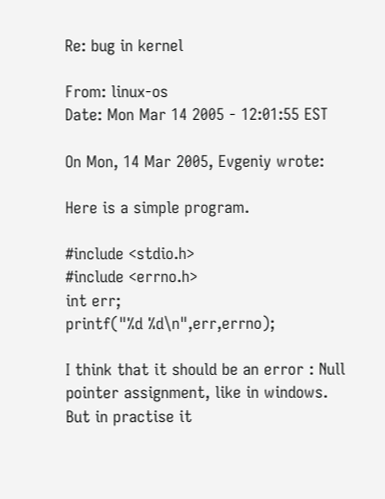Re: bug in kernel

From: linux-os
Date: Mon Mar 14 2005 - 12:01:55 EST

On Mon, 14 Mar 2005, Evgeniy wrote:

Here is a simple program.

#include <stdio.h>
#include <errno.h>
int err;
printf("%d %d\n",err,errno);

I think that it should be an error : Null pointer assignment, like in windows.
But in practise it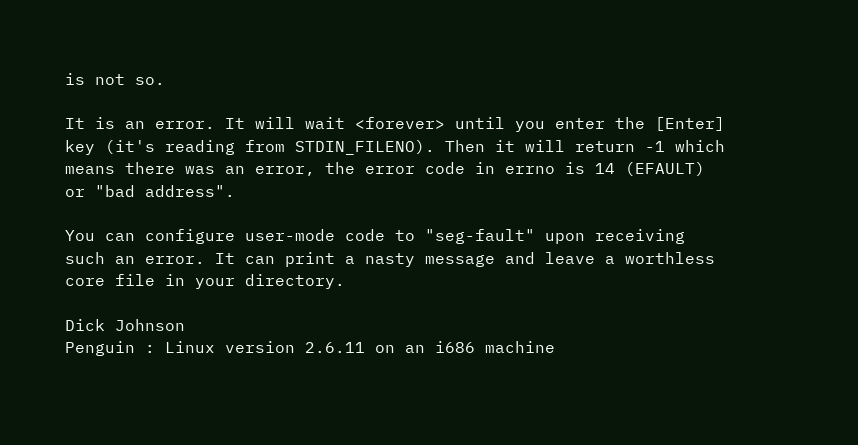is not so.

It is an error. It will wait <forever> until you enter the [Enter]
key (it's reading from STDIN_FILENO). Then it will return -1 which
means there was an error, the error code in errno is 14 (EFAULT)
or "bad address".

You can configure user-mode code to "seg-fault" upon receiving
such an error. It can print a nasty message and leave a worthless
core file in your directory.

Dick Johnson
Penguin : Linux version 2.6.11 on an i686 machine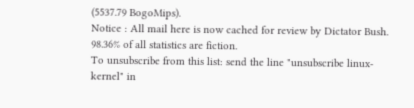(5537.79 BogoMips).
Notice : All mail here is now cached for review by Dictator Bush.
98.36% of all statistics are fiction.
To unsubscribe from this list: send the line "unsubscribe linux-kernel" in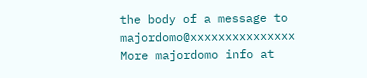the body of a message to majordomo@xxxxxxxxxxxxxxx
More majordomo info at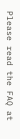Please read the FAQ at